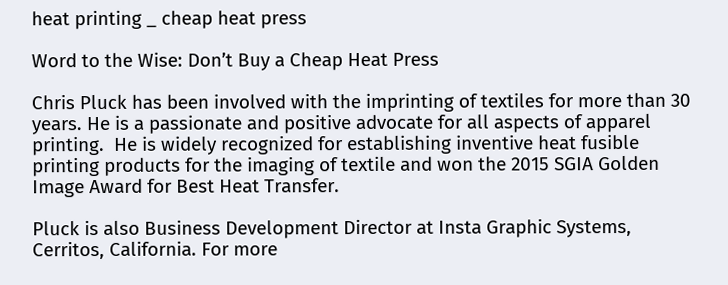heat printing _ cheap heat press

Word to the Wise: Don’t Buy a Cheap Heat Press

Chris Pluck has been involved with the imprinting of textiles for more than 30 years. He is a passionate and positive advocate for all aspects of apparel printing.  He is widely recognized for establishing inventive heat fusible printing products for the imaging of textile and won the 2015 SGIA Golden Image Award for Best Heat Transfer.

Pluck is also Business Development Director at Insta Graphic Systems, Cerritos, California. For more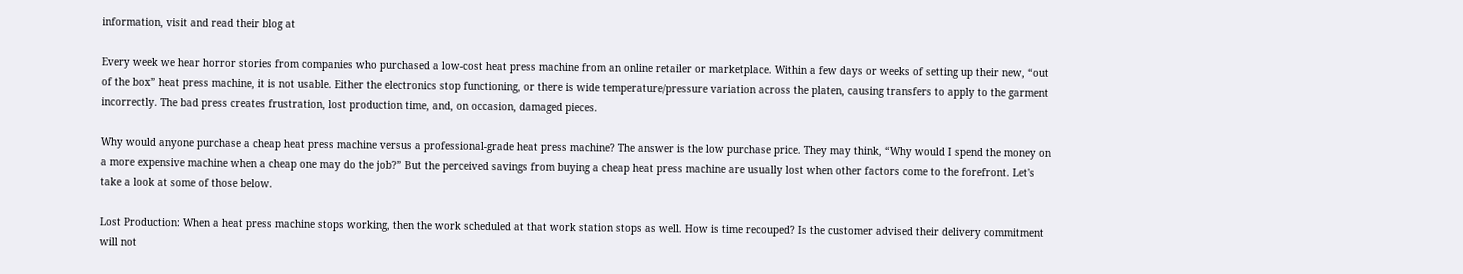information, visit and read their blog at

Every week we hear horror stories from companies who purchased a low-cost heat press machine from an online retailer or marketplace. Within a few days or weeks of setting up their new, “out of the box” heat press machine, it is not usable. Either the electronics stop functioning, or there is wide temperature/pressure variation across the platen, causing transfers to apply to the garment incorrectly. The bad press creates frustration, lost production time, and, on occasion, damaged pieces.

Why would anyone purchase a cheap heat press machine versus a professional-grade heat press machine? The answer is the low purchase price. They may think, “Why would I spend the money on a more expensive machine when a cheap one may do the job?” But the perceived savings from buying a cheap heat press machine are usually lost when other factors come to the forefront. Let's take a look at some of those below.

Lost Production: When a heat press machine stops working, then the work scheduled at that work station stops as well. How is time recouped? Is the customer advised their delivery commitment will not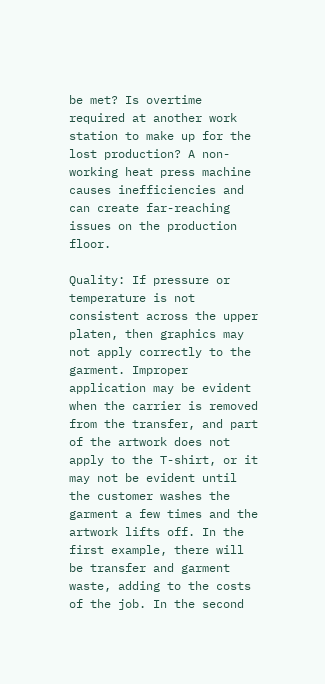be met? Is overtime required at another work station to make up for the lost production? A non-working heat press machine causes inefficiencies and can create far-reaching issues on the production floor.

Quality: If pressure or temperature is not consistent across the upper platen, then graphics may not apply correctly to the garment. Improper application may be evident when the carrier is removed from the transfer, and part of the artwork does not apply to the T-shirt, or it may not be evident until the customer washes the garment a few times and the artwork lifts off. In the first example, there will be transfer and garment waste, adding to the costs of the job. In the second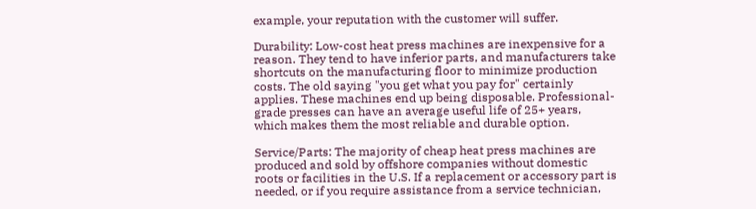example, your reputation with the customer will suffer.

Durability: Low-cost heat press machines are inexpensive for a reason. They tend to have inferior parts, and manufacturers take shortcuts on the manufacturing floor to minimize production costs. The old saying "you get what you pay for" certainly applies. These machines end up being disposable. Professional-grade presses can have an average useful life of 25+ years, which makes them the most reliable and durable option.

Service/Parts: The majority of cheap heat press machines are produced and sold by offshore companies without domestic roots or facilities in the U.S. If a replacement or accessory part is needed, or if you require assistance from a service technician,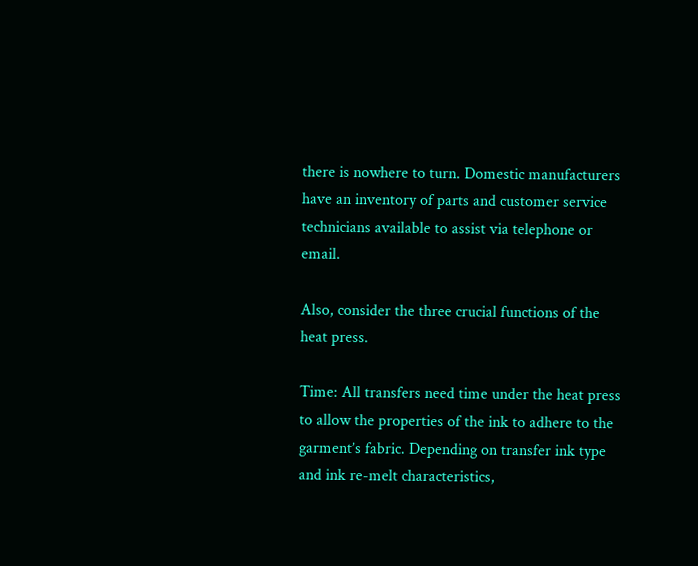there is nowhere to turn. Domestic manufacturers have an inventory of parts and customer service technicians available to assist via telephone or email.

Also, consider the three crucial functions of the heat press.

Time: All transfers need time under the heat press to allow the properties of the ink to adhere to the garment’s fabric. Depending on transfer ink type and ink re-melt characteristics,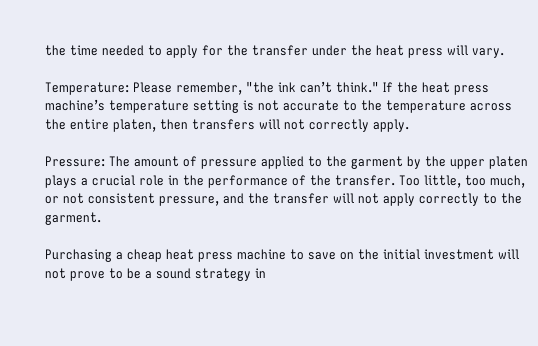the time needed to apply for the transfer under the heat press will vary.

Temperature: Please remember, "the ink can’t think." If the heat press machine’s temperature setting is not accurate to the temperature across the entire platen, then transfers will not correctly apply.

Pressure: The amount of pressure applied to the garment by the upper platen plays a crucial role in the performance of the transfer. Too little, too much, or not consistent pressure, and the transfer will not apply correctly to the garment.

Purchasing a cheap heat press machine to save on the initial investment will not prove to be a sound strategy in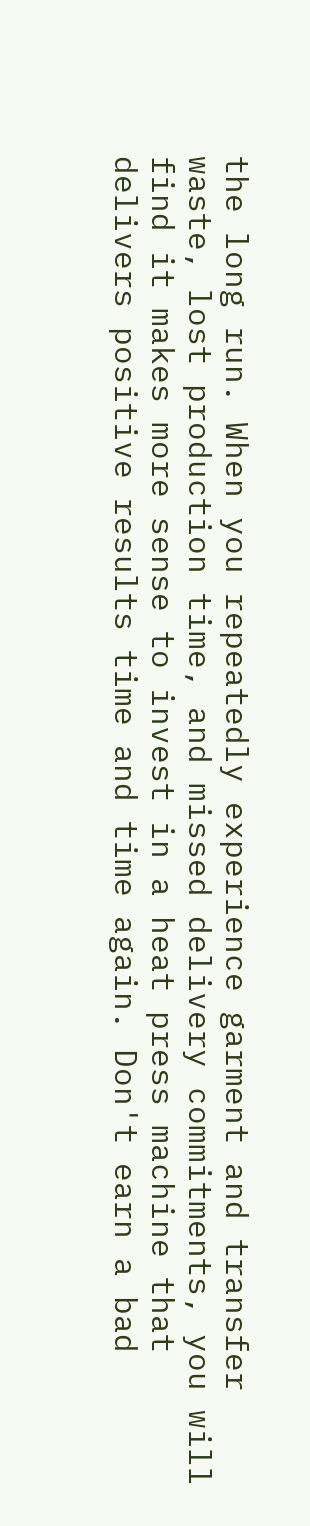the long run. When you repeatedly experience garment and transfer waste, lost production time, and missed delivery commitments, you will find it makes more sense to invest in a heat press machine that delivers positive results time and time again. Don't earn a bad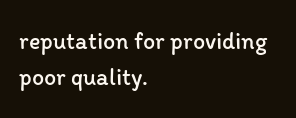reputation for providing poor quality.